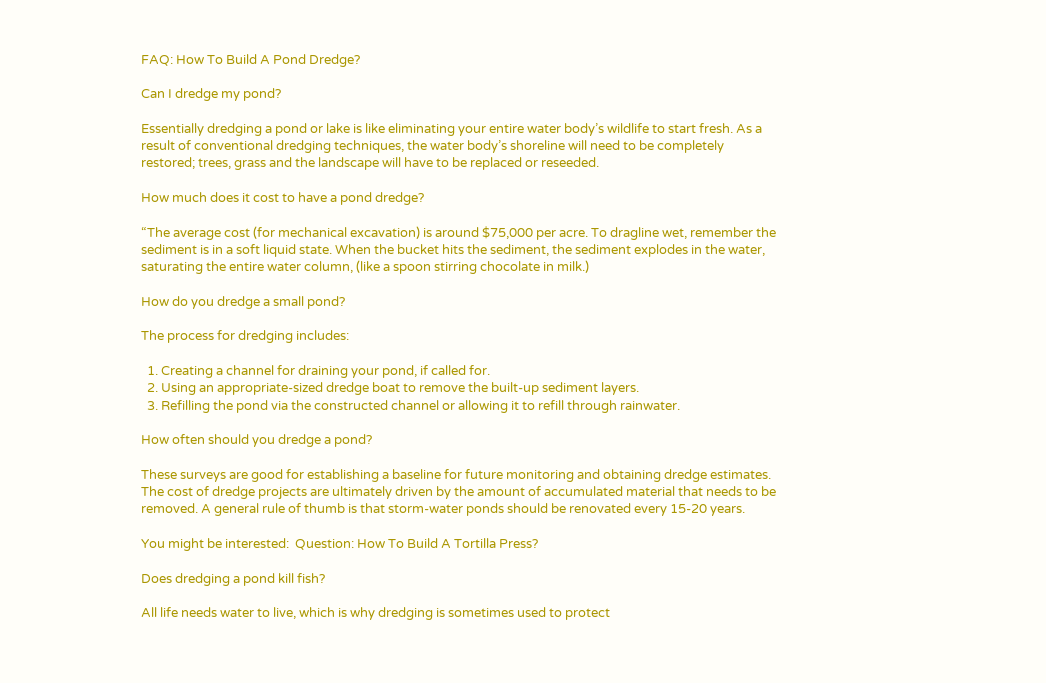FAQ: How To Build A Pond Dredge?

Can I dredge my pond?

Essentially dredging a pond or lake is like eliminating your entire water body’s wildlife to start fresh. As a result of conventional dredging techniques, the water body’s shoreline will need to be completely restored; trees, grass and the landscape will have to be replaced or reseeded.

How much does it cost to have a pond dredge?

“The average cost (for mechanical excavation) is around $75,000 per acre. To dragline wet, remember the sediment is in a soft liquid state. When the bucket hits the sediment, the sediment explodes in the water, saturating the entire water column, (like a spoon stirring chocolate in milk.)

How do you dredge a small pond?

The process for dredging includes:

  1. Creating a channel for draining your pond, if called for.
  2. Using an appropriate-sized dredge boat to remove the built-up sediment layers.
  3. Refilling the pond via the constructed channel or allowing it to refill through rainwater.

How often should you dredge a pond?

These surveys are good for establishing a baseline for future monitoring and obtaining dredge estimates. The cost of dredge projects are ultimately driven by the amount of accumulated material that needs to be removed. A general rule of thumb is that storm-water ponds should be renovated every 15-20 years.

You might be interested:  Question: How To Build A Tortilla Press?

Does dredging a pond kill fish?

All life needs water to live, which is why dredging is sometimes used to protect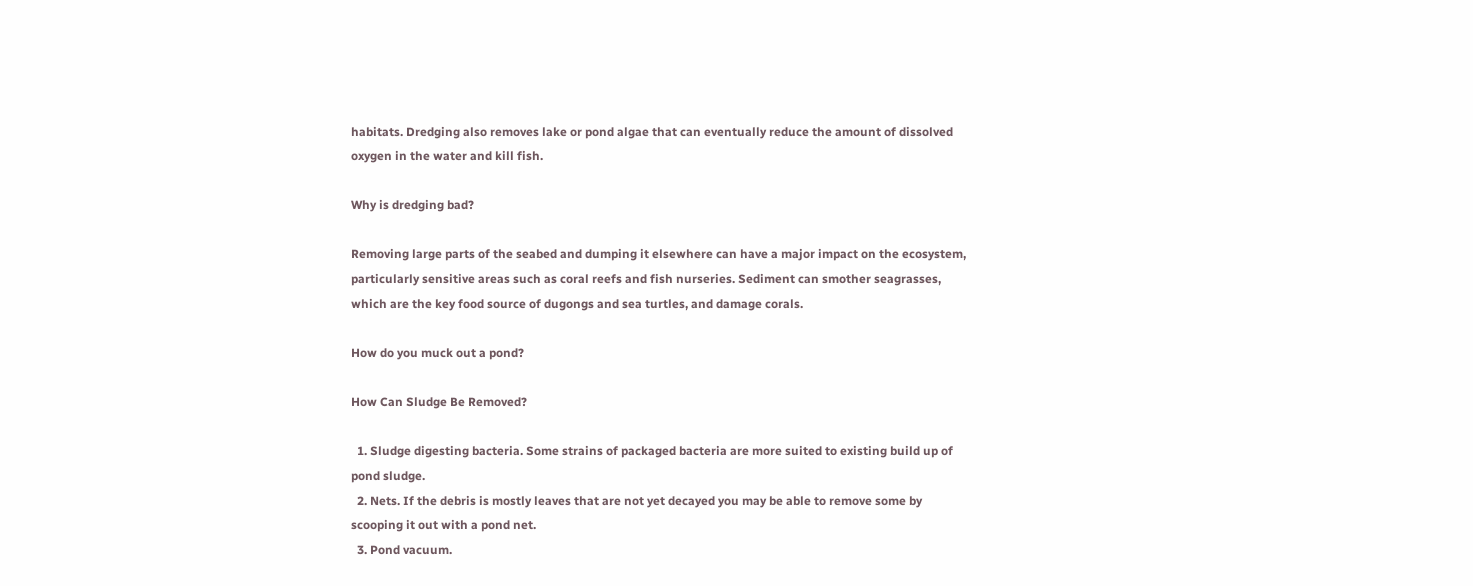habitats. Dredging also removes lake or pond algae that can eventually reduce the amount of dissolved oxygen in the water and kill fish.

Why is dredging bad?

Removing large parts of the seabed and dumping it elsewhere can have a major impact on the ecosystem, particularly sensitive areas such as coral reefs and fish nurseries. Sediment can smother seagrasses, which are the key food source of dugongs and sea turtles, and damage corals.

How do you muck out a pond?

How Can Sludge Be Removed?

  1. Sludge digesting bacteria. Some strains of packaged bacteria are more suited to existing build up of pond sludge.
  2. Nets. If the debris is mostly leaves that are not yet decayed you may be able to remove some by scooping it out with a pond net.
  3. Pond vacuum.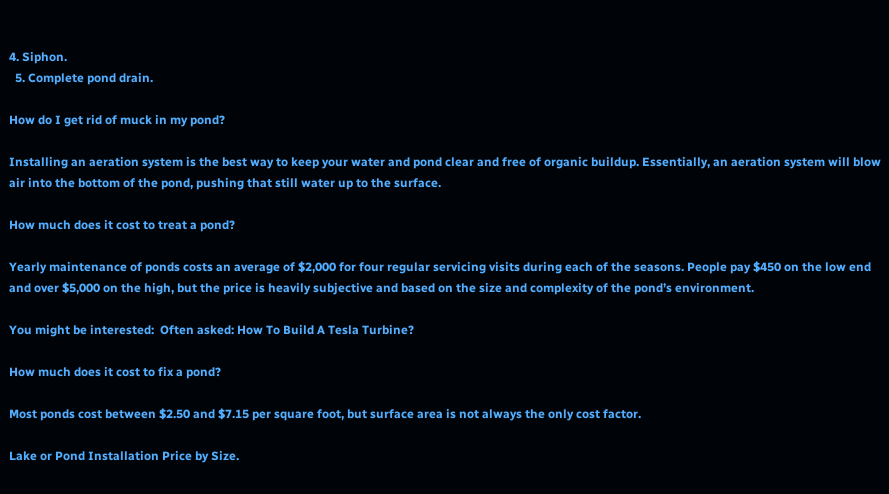4. Siphon.
  5. Complete pond drain.

How do I get rid of muck in my pond?

Installing an aeration system is the best way to keep your water and pond clear and free of organic buildup. Essentially, an aeration system will blow air into the bottom of the pond, pushing that still water up to the surface.

How much does it cost to treat a pond?

Yearly maintenance of ponds costs an average of $2,000 for four regular servicing visits during each of the seasons. People pay $450 on the low end and over $5,000 on the high, but the price is heavily subjective and based on the size and complexity of the pond’s environment.

You might be interested:  Often asked: How To Build A Tesla Turbine?

How much does it cost to fix a pond?

Most ponds cost between $2.50 and $7.15 per square foot, but surface area is not always the only cost factor.

Lake or Pond Installation Price by Size.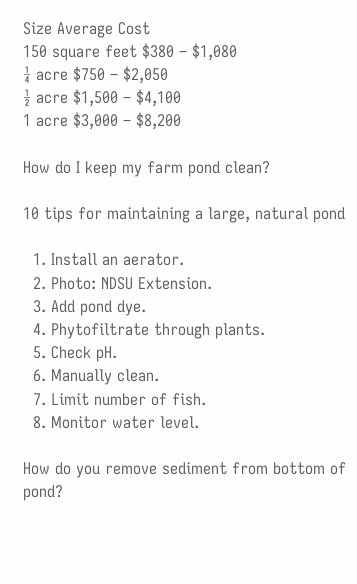Size Average Cost
150 square feet $380 – $1,080
¼ acre $750 – $2,050
½ acre $1,500 – $4,100
1 acre $3,000 – $8,200

How do I keep my farm pond clean?

10 tips for maintaining a large, natural pond

  1. Install an aerator.
  2. Photo: NDSU Extension.
  3. Add pond dye.
  4. Phytofiltrate through plants.
  5. Check pH.
  6. Manually clean.
  7. Limit number of fish.
  8. Monitor water level.

How do you remove sediment from bottom of pond?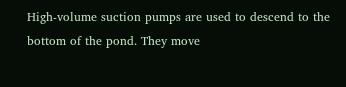High-volume suction pumps are used to descend to the bottom of the pond. They move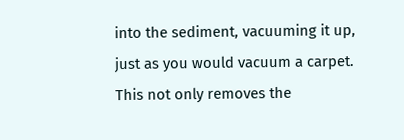into the sediment, vacuuming it up, just as you would vacuum a carpet. This not only removes the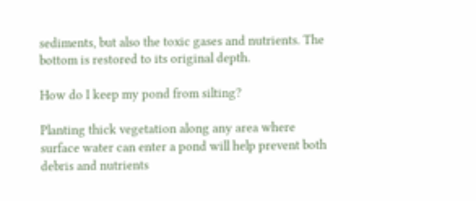sediments, but also the toxic gases and nutrients. The bottom is restored to its original depth.

How do I keep my pond from silting?

Planting thick vegetation along any area where surface water can enter a pond will help prevent both debris and nutrients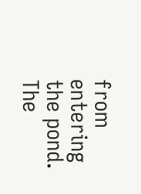from entering the pond. The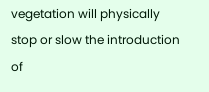vegetation will physically stop or slow the introduction of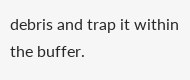debris and trap it within the buffer.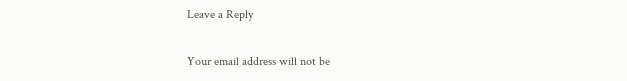Leave a Reply

Your email address will not be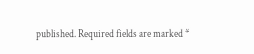published. Required fields are marked *